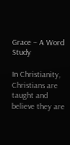Grace – A Word Study

In Christianity, Christians are taught and believe they are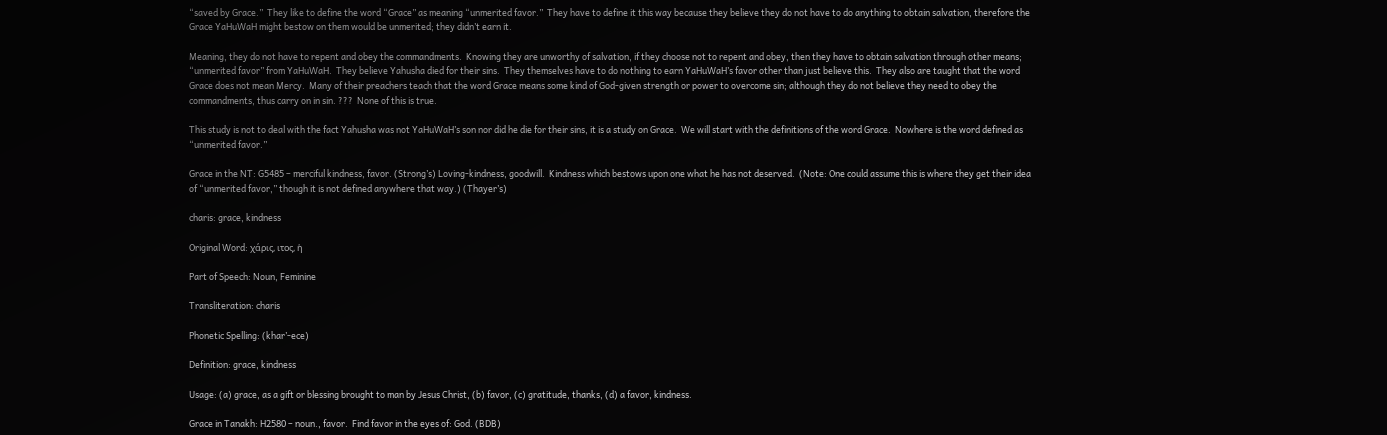“saved by Grace.”  They like to define the word “Grace” as meaning “unmerited favor.”  They have to define it this way because they believe they do not have to do anything to obtain salvation, therefore the Grace YaHuWaH might bestow on them would be unmerited; they didn’t earn it.

Meaning, they do not have to repent and obey the commandments.  Knowing they are unworthy of salvation, if they choose not to repent and obey, then they have to obtain salvation through other means; “unmerited favor” from YaHuWaH.  They believe Yahusha died for their sins.  They themselves have to do nothing to earn YaHuWaH’s favor other than just believe this.  They also are taught that the word Grace does not mean Mercy.  Many of their preachers teach that the word Grace means some kind of God-given strength or power to overcome sin; although they do not believe they need to obey the commandments, thus carry on in sin. ???  None of this is true.

This study is not to deal with the fact Yahusha was not YaHuWaH’s son nor did he die for their sins, it is a study on Grace.  We will start with the definitions of the word Grace.  Nowhere is the word defined as “unmerited favor.”

Grace in the NT: G5485 – merciful kindness, favor. (Strong’s) Loving-kindness, goodwill.  Kindness which bestows upon one what he has not deserved.  (Note: One could assume this is where they get their idea of “unmerited favor,” though it is not defined anywhere that way.) (Thayer’s)

charis: grace, kindness

Original Word: χάρις, ιτος, ἡ

Part of Speech: Noun, Feminine

Transliteration: charis

Phonetic Spelling: (khar’-ece)

Definition: grace, kindness

Usage: (a) grace, as a gift or blessing brought to man by Jesus Christ, (b) favor, (c) gratitude, thanks, (d) a favor, kindness.

Grace in Tanakh: H2580 – noun., favor.  Find favor in the eyes of: God. (BDB)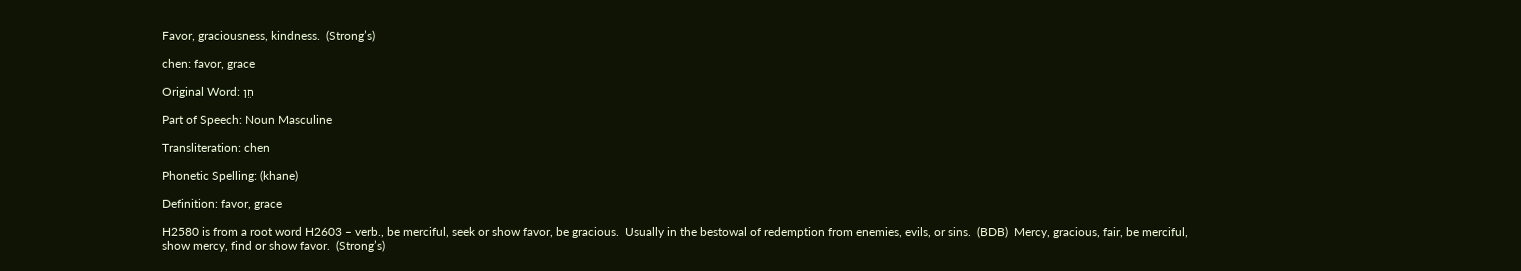Favor, graciousness, kindness.  (Strong’s)

chen: favor, grace

Original Word: חֵן

Part of Speech: Noun Masculine

Transliteration: chen

Phonetic Spelling: (khane)

Definition: favor, grace

H2580 is from a root word H2603 – verb., be merciful, seek or show favor, be gracious.  Usually in the bestowal of redemption from enemies, evils, or sins.  (BDB)  Mercy, gracious, fair, be merciful, show mercy, find or show favor.  (Strong’s)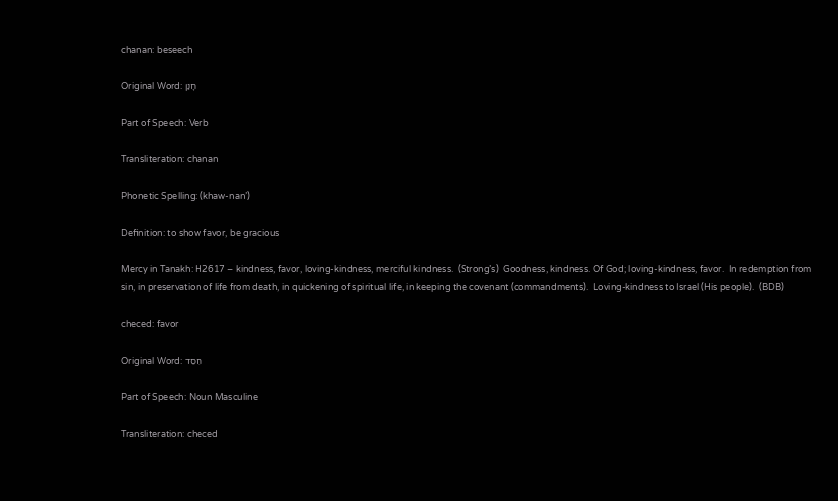chanan: beseech

Original Word: חָנַן

Part of Speech: Verb

Transliteration: chanan

Phonetic Spelling: (khaw-nan’)

Definition: to show favor, be gracious

Mercy in Tanakh: H2617 – kindness, favor, loving-kindness, merciful kindness.  (Strong’s)  Goodness, kindness. Of God; loving-kindness, favor.  In redemption from sin, in preservation of life from death, in quickening of spiritual life, in keeping the covenant (commandments).  Loving-kindness to Israel (His people).  (BDB)

checed: favor

Original Word: חֵסֵד

Part of Speech: Noun Masculine

Transliteration: checed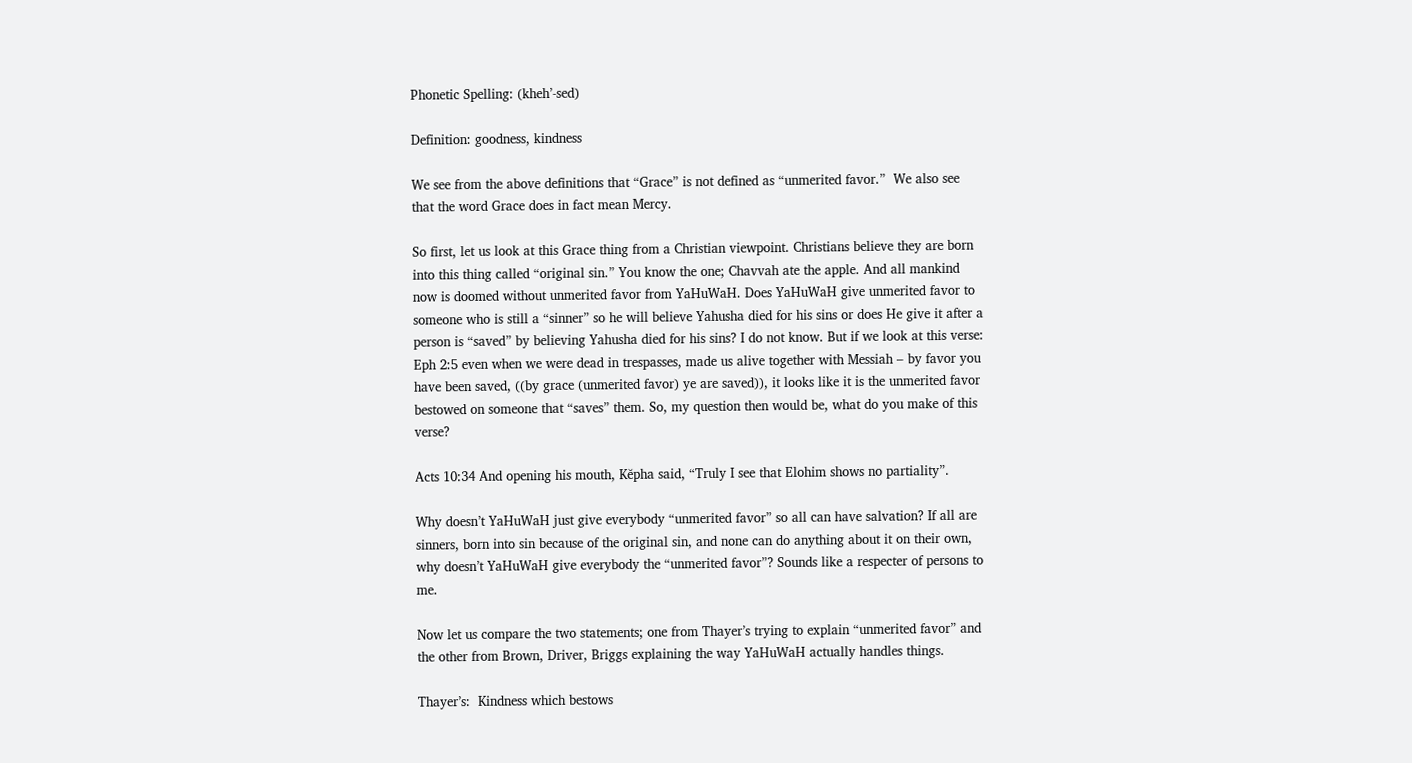Phonetic Spelling: (kheh’-sed)

Definition: goodness, kindness

We see from the above definitions that “Grace” is not defined as “unmerited favor.”  We also see that the word Grace does in fact mean Mercy.

So first, let us look at this Grace thing from a Christian viewpoint. Christians believe they are born into this thing called “original sin.” You know the one; Chavvah ate the apple. And all mankind now is doomed without unmerited favor from YaHuWaH. Does YaHuWaH give unmerited favor to someone who is still a “sinner” so he will believe Yahusha died for his sins or does He give it after a person is “saved” by believing Yahusha died for his sins? I do not know. But if we look at this verse: Eph 2:5 even when we were dead in trespasses, made us alive together with Messiah – by favor you have been saved, ((by grace (unmerited favor) ye are saved)), it looks like it is the unmerited favor bestowed on someone that “saves” them. So, my question then would be, what do you make of this verse?

Acts 10:34 And opening his mouth, Kĕpha said, “Truly I see that Elohim shows no partiality”.

Why doesn’t YaHuWaH just give everybody “unmerited favor” so all can have salvation? If all are sinners, born into sin because of the original sin, and none can do anything about it on their own, why doesn’t YaHuWaH give everybody the “unmerited favor”? Sounds like a respecter of persons to me.

Now let us compare the two statements; one from Thayer’s trying to explain “unmerited favor” and the other from Brown, Driver, Briggs explaining the way YaHuWaH actually handles things.

Thayer’s:  Kindness which bestows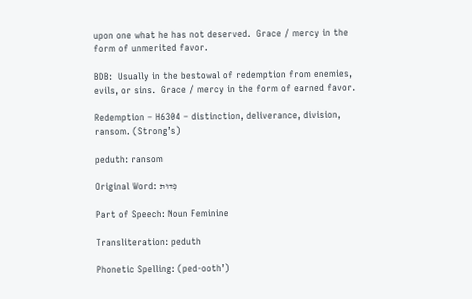upon one what he has not deserved.  Grace / mercy in the form of unmerited favor.

BDB:  Usually in the bestowal of redemption from enemies, evils, or sins.  Grace / mercy in the form of earned favor.

Redemption – H6304 – distinction, deliverance, division, ransom. (Strong’s)

peduth: ransom

Original Word: פְדוּת

Part of Speech: Noun Feminine

Transliteration: peduth

Phonetic Spelling: (ped-ooth’)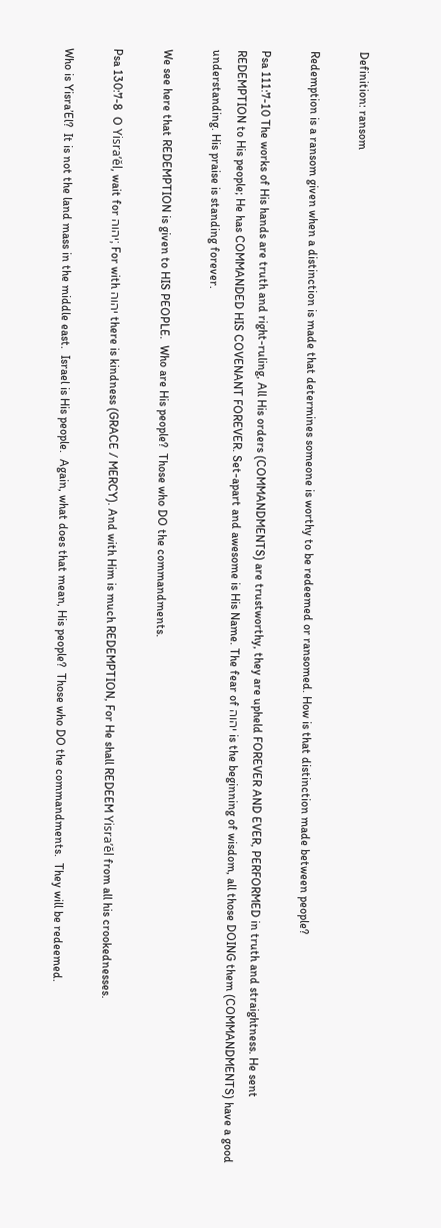Definition: ransom

Redemption is a ransom given when a distinction is made that determines someone is worthy to be redeemed or ransomed. How is that distinction made between people?

Psa 111:7-10 The works of His hands are truth and right-ruling, All His orders (COMMANDMENTS) are trustworthy, they are upheld FOREVER AND EVER, PERFORMED in truth and straightness. He sent REDEMPTION to His people; He has COMMANDED HIS COVENANT FOREVER. Set-apart and awesome is His Name. The fear of יהוה is the beginning of wisdom, all those DOING them (COMMANDMENTS) have a good understanding. His praise is standing forever.

We see here that REDEMPTION is given to HIS PEOPLE.  Who are His people?  Those who DO the commandments.

Psa 130:7-8  O Yisra’ĕl, wait for יהוה; For with יהוה there is kindness (GRACE / MERCY). And with Him is much REDEMPTION, For He shall REDEEM Yisra’ĕl from all his crookednesses.

Who is Yisra’El?  It is not the land mass in the middle east.  Israel is His people.  Again, what does that mean, His people?  Those who DO the commandments.  They will be redeemed.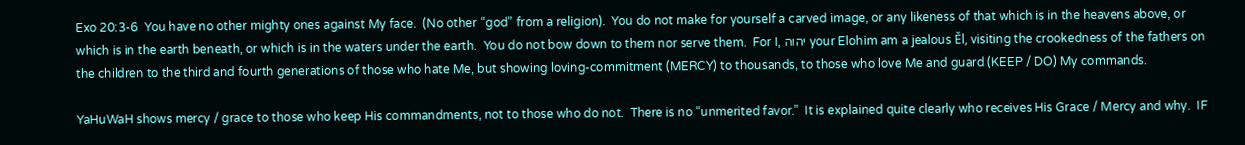Exo 20:3-6  You have no other mighty ones against My face.  (No other “god” from a religion).  You do not make for yourself a carved image, or any likeness of that which is in the heavens above, or which is in the earth beneath, or which is in the waters under the earth.  You do not bow down to them nor serve them.  For I, יהוה your Elohim am a jealous Ěl, visiting the crookedness of the fathers on the children to the third and fourth generations of those who hate Me, but showing loving-commitment (MERCY) to thousands, to those who love Me and guard (KEEP / DO) My commands.

YaHuWaH shows mercy / grace to those who keep His commandments, not to those who do not.  There is no “unmerited favor.”  It is explained quite clearly who receives His Grace / Mercy and why.  IF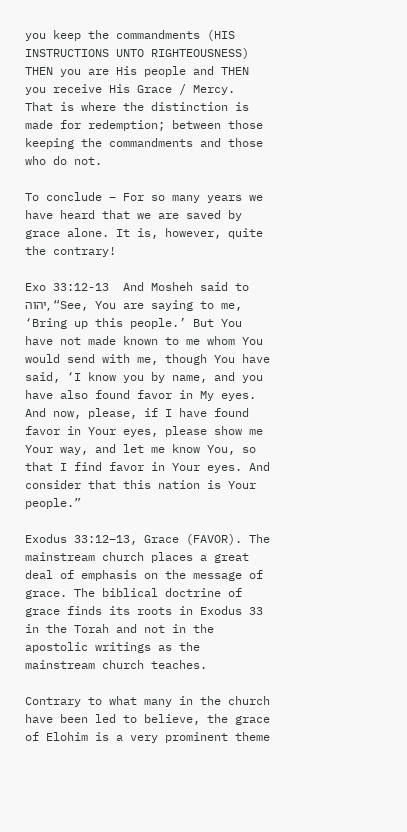you keep the commandments (HIS INSTRUCTIONS UNTO RIGHTEOUSNESS) THEN you are His people and THEN you receive His Grace / Mercy.  That is where the distinction is made for redemption; between those keeping the commandments and those who do not.

To conclude – For so many years we have heard that we are saved by grace alone. It is, however, quite the contrary!

Exo 33:12-13  And Mosheh said to יהוה, “See, You are saying to me, ‘Bring up this people.’ But You have not made known to me whom You would send with me, though You have said, ‘I know you by name, and you have also found favor in My eyes. And now, please, if I have found favor in Your eyes, please show me Your way, and let me know You, so that I find favor in Your eyes. And consider that this nation is Your people.”

Exodus 33:12–13, Grace (FAVOR). The mainstream church places a great deal of emphasis on the message of grace. The biblical doctrine of grace finds its roots in Exodus 33 in the Torah and not in the apostolic writings as the mainstream church teaches.

Contrary to what many in the church have been led to believe, the grace of Elohim is a very prominent theme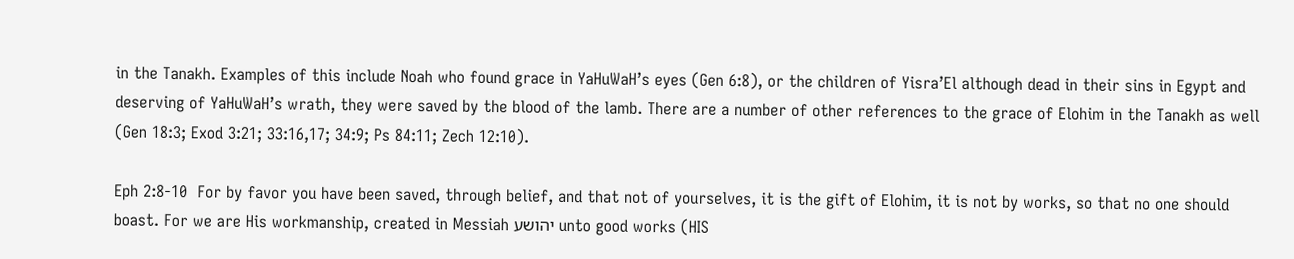in the Tanakh. Examples of this include Noah who found grace in YaHuWaH’s eyes (Gen 6:8), or the children of Yisra’El although dead in their sins in Egypt and deserving of YaHuWaH’s wrath, they were saved by the blood of the lamb. There are a number of other references to the grace of Elohim in the Tanakh as well (Gen 18:3; Exod 3:21; 33:16,17; 34:9; Ps 84:11; Zech 12:10).

Eph 2:8-10  For by favor you have been saved, through belief, and that not of yourselves, it is the gift of Elohim, it is not by works, so that no one should boast. For we are His workmanship, created in Messiah יהושע unto good works (HIS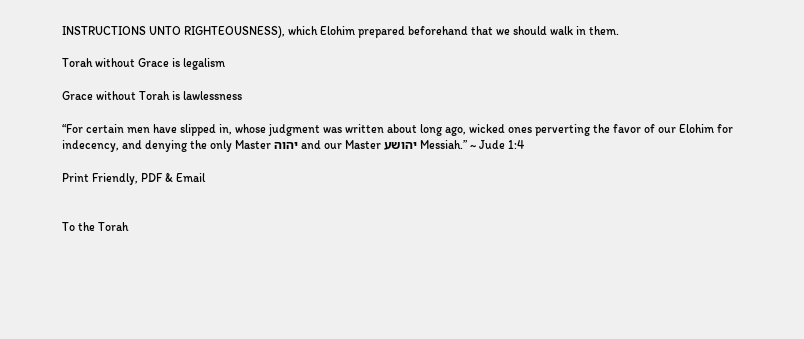INSTRUCTIONS UNTO RIGHTEOUSNESS), which Elohim prepared beforehand that we should walk in them.

Torah without Grace is legalism

Grace without Torah is lawlessness

“For certain men have slipped in, whose judgment was written about long ago, wicked ones perverting the favor of our Elohim for indecency, and denying the only Master יהוה and our Master יהושע Messiah.” ~ Jude 1:4

Print Friendly, PDF & Email


To the Torah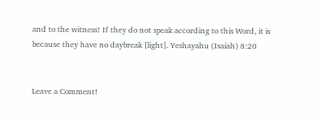and to the witness! If they do not speak according to this Word, it is because they have no daybreak [light]. Yeshayahu (Isaiah) 8:20


Leave a Comment!